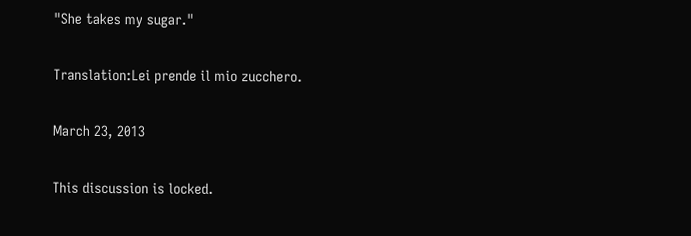"She takes my sugar."

Translation:Lei prende il mio zucchero.

March 23, 2013

This discussion is locked.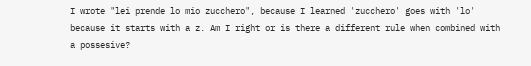I wrote "lei prende lo mio zucchero", because I learned 'zucchero' goes with 'lo' because it starts with a z. Am I right or is there a different rule when combined with a possesive?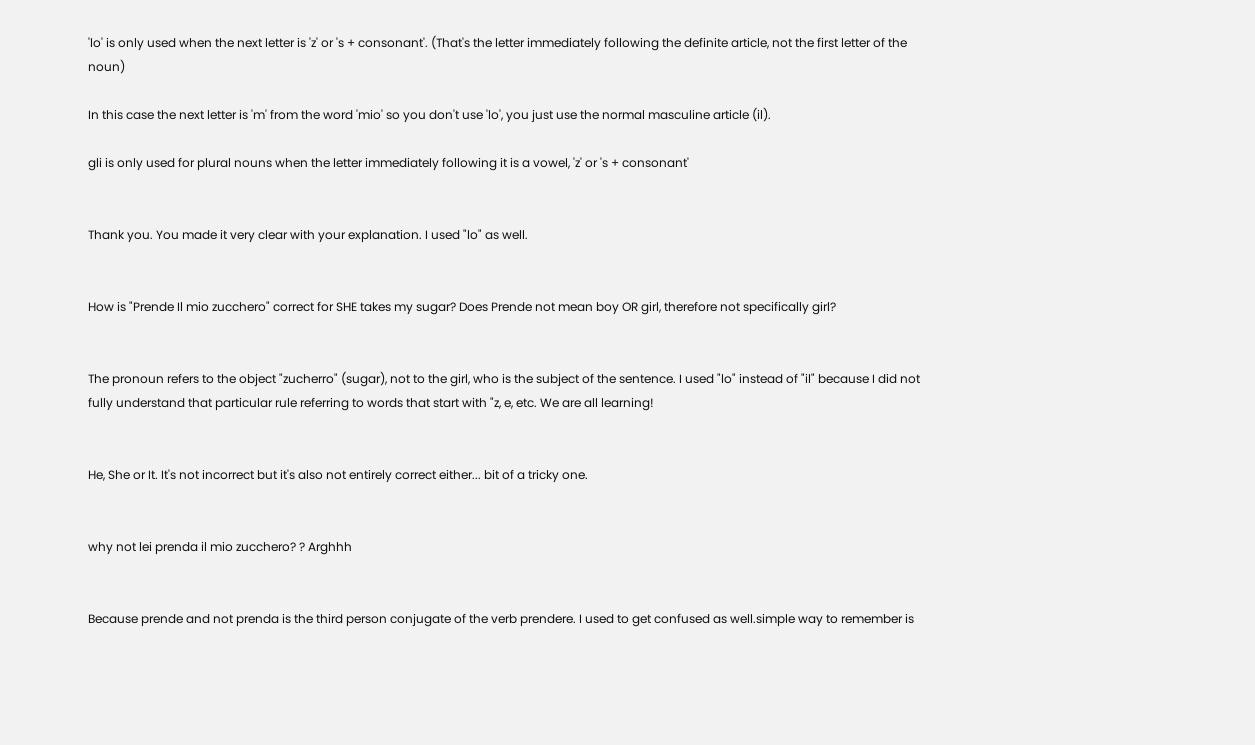'lo' is only used when the next letter is 'z' or 's + consonant'. (That's the letter immediately following the definite article, not the first letter of the noun)

In this case the next letter is 'm' from the word 'mio' so you don't use 'lo', you just use the normal masculine article (il).

gli is only used for plural nouns when the letter immediately following it is a vowel, 'z' or 's + consonant'


Thank you. You made it very clear with your explanation. I used "lo" as well.


How is "Prende Il mio zucchero" correct for SHE takes my sugar? Does Prende not mean boy OR girl, therefore not specifically girl?


The pronoun refers to the object "zucherro" (sugar), not to the girl, who is the subject of the sentence. I used "lo" instead of "il" because I did not fully understand that particular rule referring to words that start with "z, e, etc. We are all learning!


He, She or It. It's not incorrect but it's also not entirely correct either... bit of a tricky one.


why not lei prenda il mio zucchero? ? Arghhh


Because prende and not prenda is the third person conjugate of the verb prendere. I used to get confused as well.simple way to remember is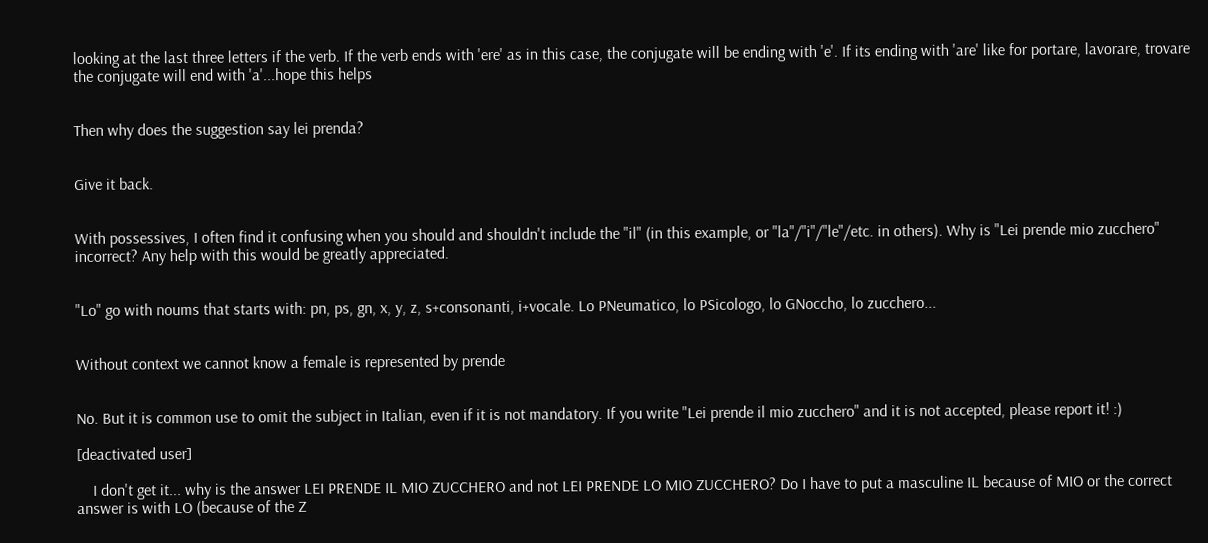looking at the last three letters if the verb. If the verb ends with 'ere' as in this case, the conjugate will be ending with 'e'. If its ending with 'are' like for portare, lavorare, trovare the conjugate will end with 'a'...hope this helps


Then why does the suggestion say lei prenda?


Give it back.


With possessives, I often find it confusing when you should and shouldn't include the "il" (in this example, or "la"/"i"/"le"/etc. in others). Why is "Lei prende mio zucchero" incorrect? Any help with this would be greatly appreciated.


"Lo" go with noums that starts with: pn, ps, gn, x, y, z, s+consonanti, i+vocale. Lo PNeumatico, lo PSicologo, lo GNoccho, lo zucchero...


Without context we cannot know a female is represented by prende


No. But it is common use to omit the subject in Italian, even if it is not mandatory. If you write "Lei prende il mio zucchero" and it is not accepted, please report it! :)

[deactivated user]

    I don't get it... why is the answer LEI PRENDE IL MIO ZUCCHERO and not LEI PRENDE LO MIO ZUCCHERO? Do I have to put a masculine IL because of MIO or the correct answer is with LO (because of the Z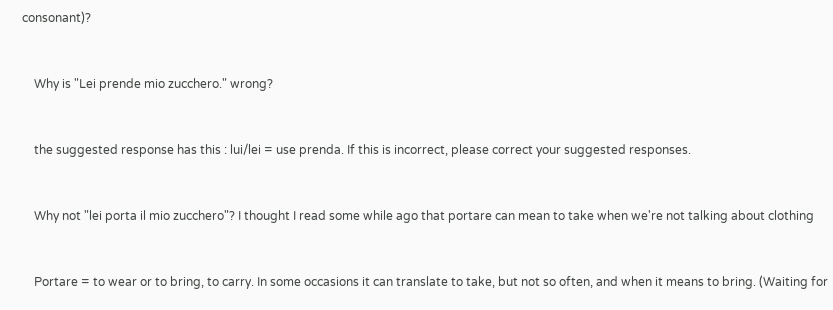consonant)?


    Why is "Lei prende mio zucchero." wrong?


    the suggested response has this : lui/lei = use prenda. If this is incorrect, please correct your suggested responses.


    Why not "lei porta il mio zucchero"? I thought I read some while ago that portare can mean to take when we're not talking about clothing


    Portare = to wear or to bring, to carry. In some occasions it can translate to take, but not so often, and when it means to bring. (Waiting for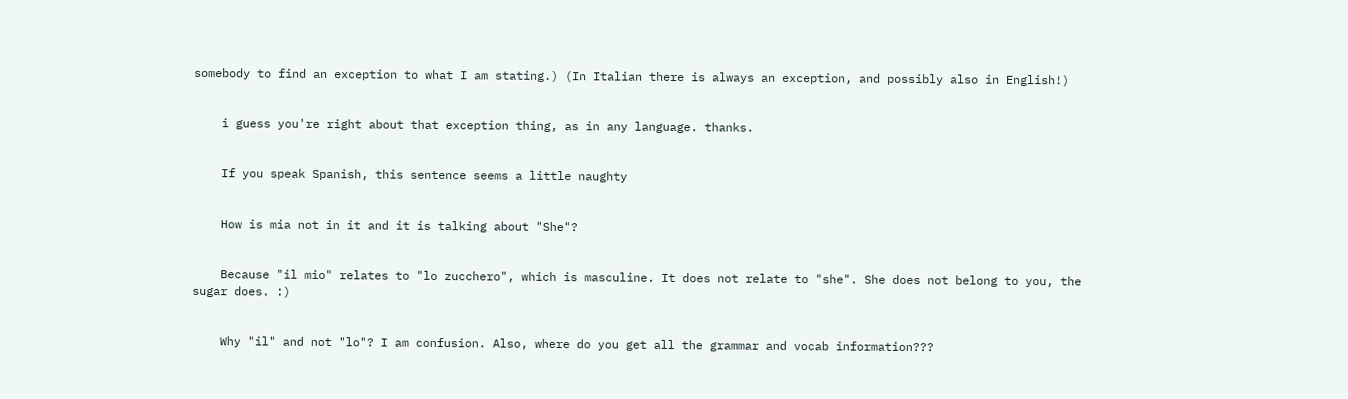somebody to find an exception to what I am stating.) (In Italian there is always an exception, and possibly also in English!)


    i guess you're right about that exception thing, as in any language. thanks.


    If you speak Spanish, this sentence seems a little naughty


    How is mia not in it and it is talking about "She"?


    Because "il mio" relates to "lo zucchero", which is masculine. It does not relate to "she". She does not belong to you, the sugar does. :)


    Why "il" and not "lo"? I am confusion. Also, where do you get all the grammar and vocab information???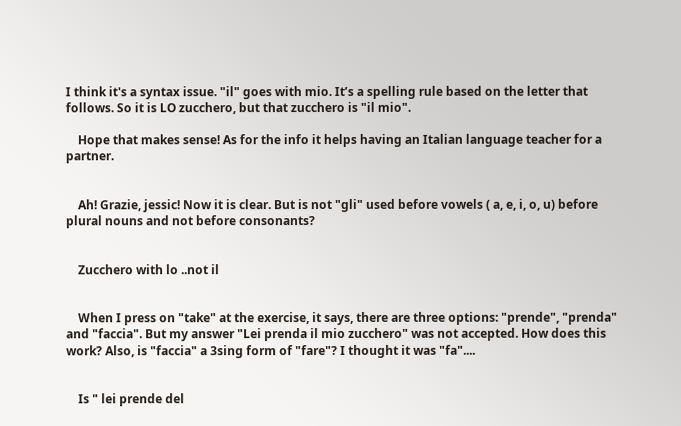I think it's a syntax issue. "il" goes with mio. It’s a spelling rule based on the letter that follows. So it is LO zucchero, but that zucchero is "il mio".

    Hope that makes sense! As for the info it helps having an Italian language teacher for a partner.


    Ah! Grazie, jessic! Now it is clear. But is not "gli" used before vowels ( a, e, i, o, u) before plural nouns and not before consonants?


    Zucchero with lo ..not il


    When I press on "take" at the exercise, it says, there are three options: "prende", "prenda" and "faccia". But my answer "Lei prenda il mio zucchero" was not accepted. How does this work? Also, is "faccia" a 3sing form of "fare"? I thought it was "fa"....


    Is " lei prende del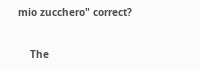mio zucchero" correct?


    The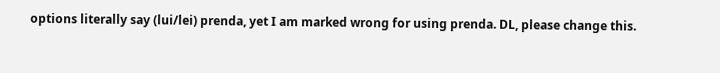options literally say (lui/lei) prenda, yet I am marked wrong for using prenda. DL, please change this.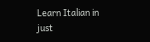Learn Italian in just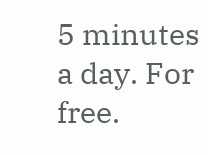5 minutes a day. For free.